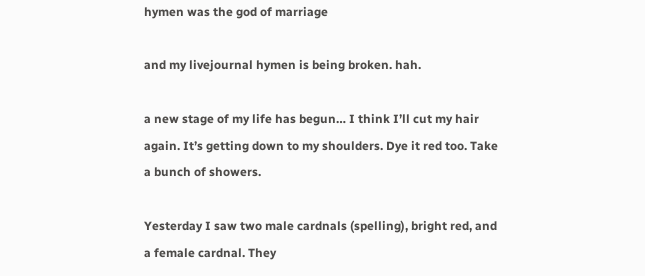hymen was the god of marriage

and my livejournal hymen is being broken. hah.

a new stage of my life has begun… I think I’ll cut my hair again. It’s getting down to my shoulders. Dye it red too. Take a bunch of showers.

Yesterday I saw two male cardnals (spelling), bright red, and a female cardnal. They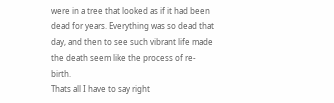were in a tree that looked as if it had been dead for years. Everything was so dead that day, and then to see such vibrant life made the death seem like the process of re-birth.
Thats all I have to say right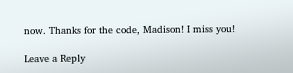now. Thanks for the code, Madison! I miss you!

Leave a Reply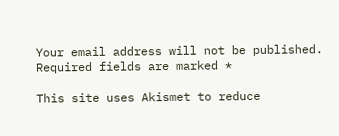Your email address will not be published. Required fields are marked *

This site uses Akismet to reduce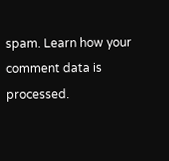spam. Learn how your comment data is processed.